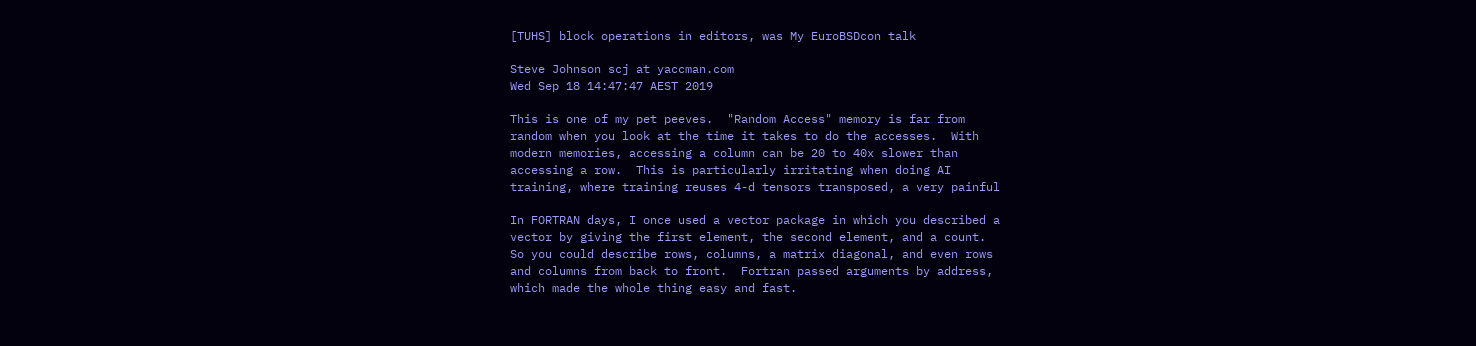[TUHS] block operations in editors, was My EuroBSDcon talk

Steve Johnson scj at yaccman.com
Wed Sep 18 14:47:47 AEST 2019

This is one of my pet peeves.  "Random Access" memory is far from
random when you look at the time it takes to do the accesses.  With
modern memories, accessing a column can be 20 to 40x slower than
accessing a row.  This is particularly irritating when doing AI
training, where training reuses 4-d tensors transposed, a very painful

In FORTRAN days, I once used a vector package in which you described a
vector by giving the first element, the second element, and a count.
So you could describe rows, columns, a matrix diagonal, and even rows
and columns from back to front.  Fortran passed arguments by address,
which made the whole thing easy and fast.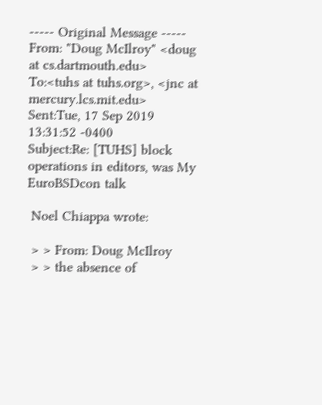----- Original Message -----
From: "Doug McIlroy" <doug at cs.dartmouth.edu>
To:<tuhs at tuhs.org>, <jnc at mercury.lcs.mit.edu>
Sent:Tue, 17 Sep 2019 13:31:52 -0400
Subject:Re: [TUHS] block operations in editors, was My EuroBSDcon talk

 Noel Chiappa wrote:

 > > From: Doug McIlroy
 > > the absence of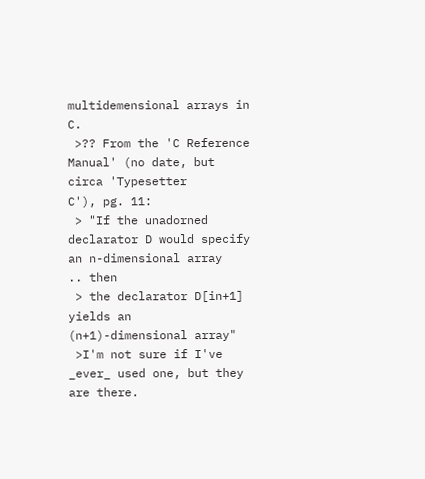multidemensional arrays in C.
 >?? From the 'C Reference Manual' (no date, but circa 'Typesetter
C'), pg. 11:
 > "If the unadorned declarator D would specify an n-dimensional array
.. then
 > the declarator D[in+1] yields an (n+1)-dimensional array"
 >I'm not sure if I've _ever_ used one, but they are there.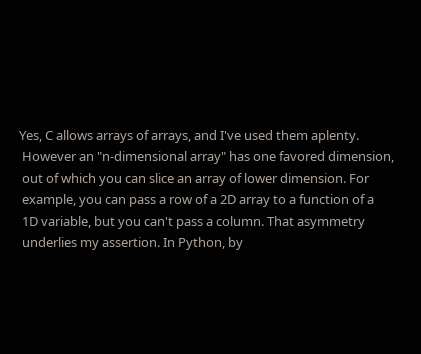Yes, C allows arrays of arrays, and I've used them aplenty.
 However an "n-dimensional array" has one favored dimension,
 out of which you can slice an array of lower dimension. For
 example, you can pass a row of a 2D array to a function of a
 1D variable, but you can't pass a column. That asymmetry
 underlies my assertion. In Python, by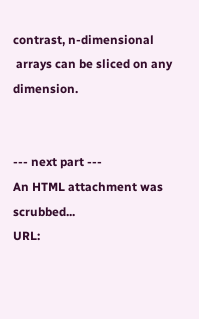contrast, n-dimensional
 arrays can be sliced on any dimension.


--- next part ---
An HTML attachment was scrubbed...
URL: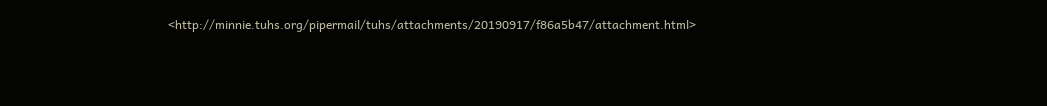<http://minnie.tuhs.org/pipermail/tuhs/attachments/20190917/f86a5b47/attachment.html>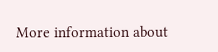More information about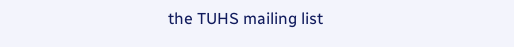the TUHS mailing list